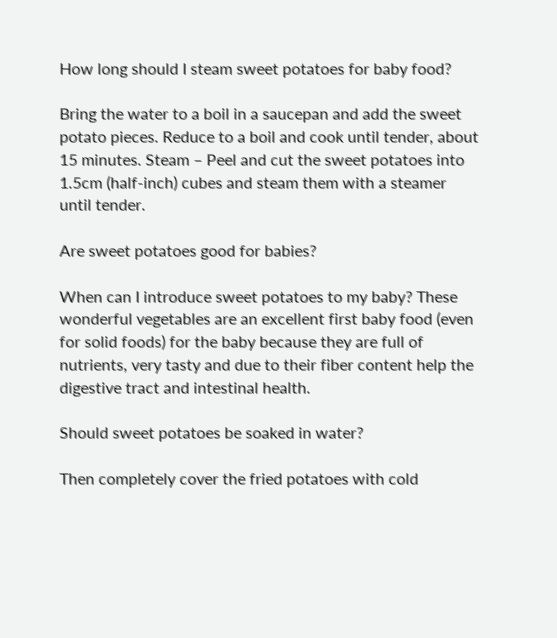How long should I steam sweet potatoes for baby food?

Bring the water to a boil in a saucepan and add the sweet potato pieces. Reduce to a boil and cook until tender, about 15 minutes. Steam – Peel and cut the sweet potatoes into 1.5cm (half-inch) cubes and steam them with a steamer until tender.

Are sweet potatoes good for babies?

When can I introduce sweet potatoes to my baby? These wonderful vegetables are an excellent first baby food (even for solid foods) for the baby because they are full of nutrients, very tasty and due to their fiber content help the digestive tract and intestinal health.

Should sweet potatoes be soaked in water?

Then completely cover the fried potatoes with cold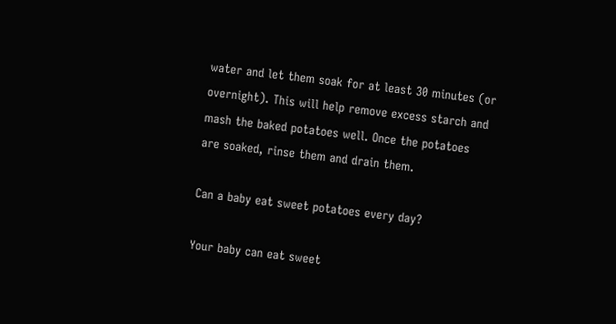water and let them soak for at least 30 minutes (or overnight). This will help remove excess starch and mash the baked potatoes well. Once the potatoes are soaked, rinse them and drain them.

Can a baby eat sweet potatoes every day?

Your baby can eat sweet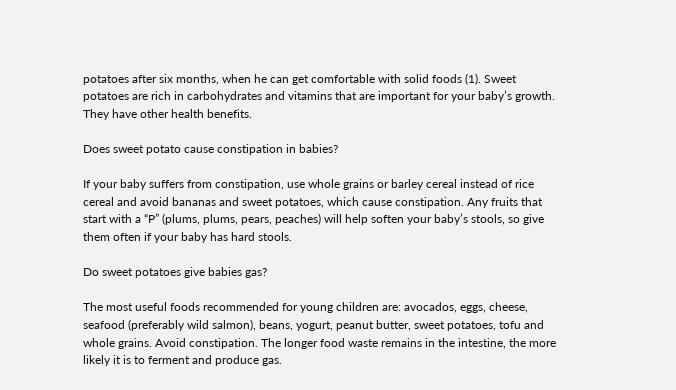potatoes after six months, when he can get comfortable with solid foods (1). Sweet potatoes are rich in carbohydrates and vitamins that are important for your baby’s growth. They have other health benefits.

Does sweet potato cause constipation in babies?

If your baby suffers from constipation, use whole grains or barley cereal instead of rice cereal and avoid bananas and sweet potatoes, which cause constipation. Any fruits that start with a “P” (plums, plums, pears, peaches) will help soften your baby’s stools, so give them often if your baby has hard stools.

Do sweet potatoes give babies gas?

The most useful foods recommended for young children are: avocados, eggs, cheese, seafood (preferably wild salmon), beans, yogurt, peanut butter, sweet potatoes, tofu and whole grains. Avoid constipation. The longer food waste remains in the intestine, the more likely it is to ferment and produce gas.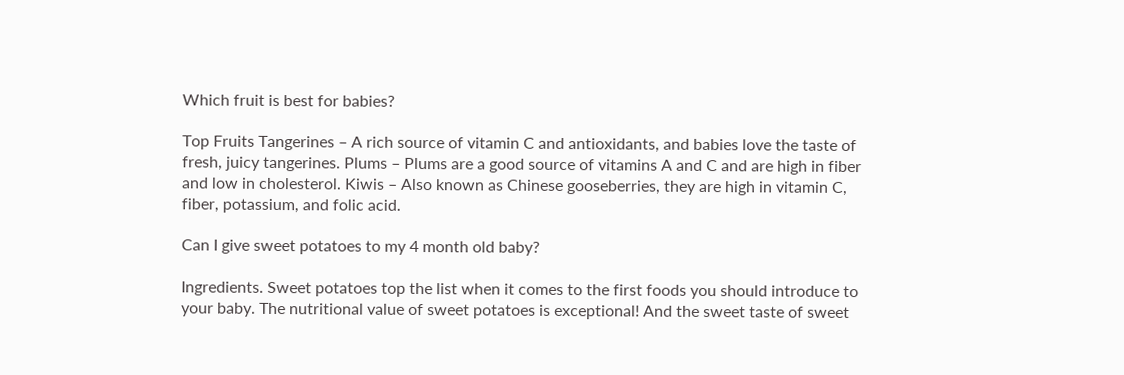Which fruit is best for babies?

Top Fruits Tangerines – A rich source of vitamin C and antioxidants, and babies love the taste of fresh, juicy tangerines. Plums – Plums are a good source of vitamins A and C and are high in fiber and low in cholesterol. Kiwis – Also known as Chinese gooseberries, they are high in vitamin C, fiber, potassium, and folic acid.

Can I give sweet potatoes to my 4 month old baby?

Ingredients. Sweet potatoes top the list when it comes to the first foods you should introduce to your baby. The nutritional value of sweet potatoes is exceptional! And the sweet taste of sweet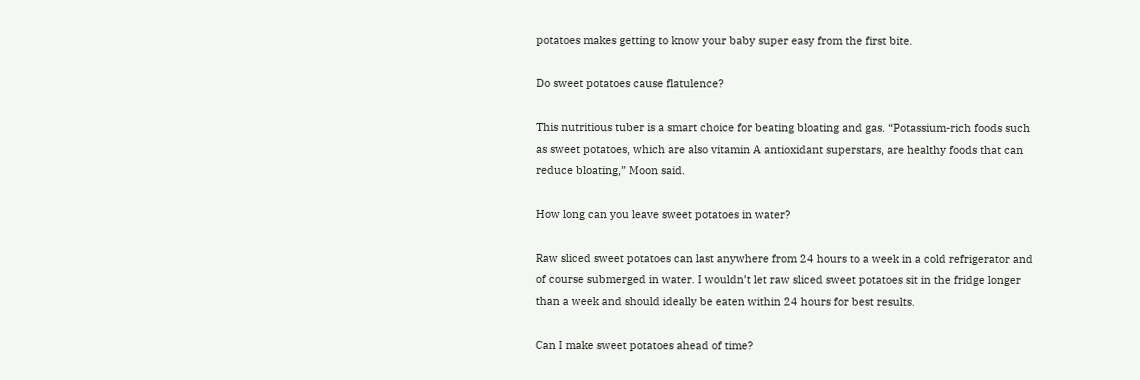potatoes makes getting to know your baby super easy from the first bite.

Do sweet potatoes cause flatulence?

This nutritious tuber is a smart choice for beating bloating and gas. “Potassium-rich foods such as sweet potatoes, which are also vitamin A antioxidant superstars, are healthy foods that can reduce bloating,” Moon said.

How long can you leave sweet potatoes in water?

Raw sliced sweet potatoes can last anywhere from 24 hours to a week in a cold refrigerator and of course submerged in water. I wouldn’t let raw sliced sweet potatoes sit in the fridge longer than a week and should ideally be eaten within 24 hours for best results.

Can I make sweet potatoes ahead of time?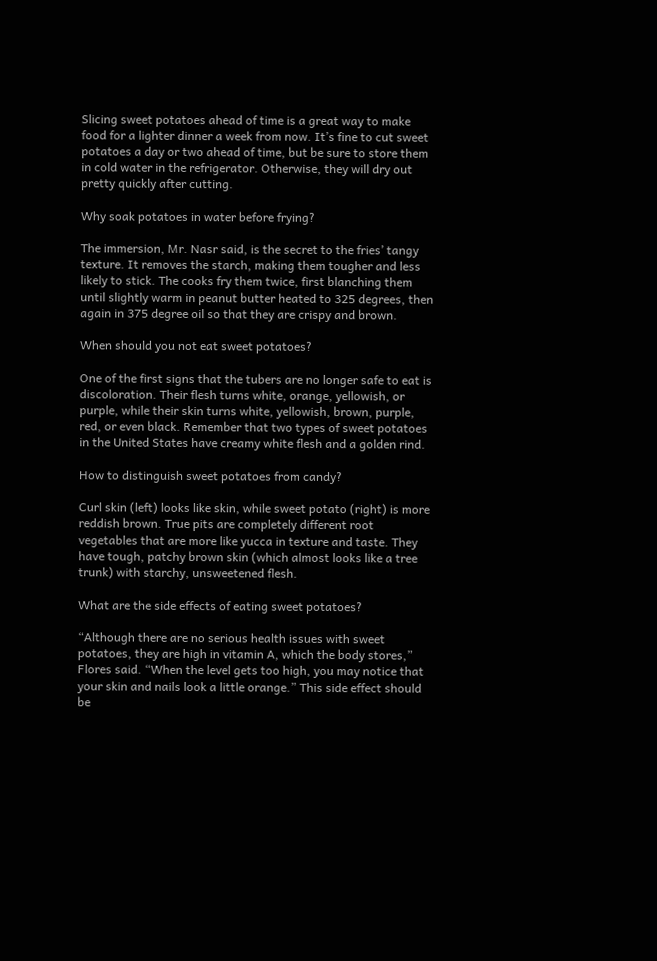Slicing sweet potatoes ahead of time is a great way to make food for a lighter dinner a week from now. It’s fine to cut sweet potatoes a day or two ahead of time, but be sure to store them in cold water in the refrigerator. Otherwise, they will dry out pretty quickly after cutting.

Why soak potatoes in water before frying?

The immersion, Mr. Nasr said, is the secret to the fries’ tangy texture. It removes the starch, making them tougher and less likely to stick. The cooks fry them twice, first blanching them until slightly warm in peanut butter heated to 325 degrees, then again in 375 degree oil so that they are crispy and brown.

When should you not eat sweet potatoes?

One of the first signs that the tubers are no longer safe to eat is discoloration. Their flesh turns white, orange, yellowish, or purple, while their skin turns white, yellowish, brown, purple, red, or even black. Remember that two types of sweet potatoes in the United States have creamy white flesh and a golden rind.

How to distinguish sweet potatoes from candy?

Curl skin (left) looks like skin, while sweet potato (right) is more reddish brown. True pits are completely different root vegetables that are more like yucca in texture and taste. They have tough, patchy brown skin (which almost looks like a tree trunk) with starchy, unsweetened flesh.

What are the side effects of eating sweet potatoes?

“Although there are no serious health issues with sweet potatoes, they are high in vitamin A, which the body stores,” Flores said. “When the level gets too high, you may notice that your skin and nails look a little orange.” This side effect should be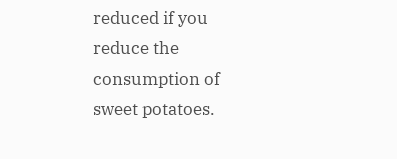reduced if you reduce the consumption of sweet potatoes.